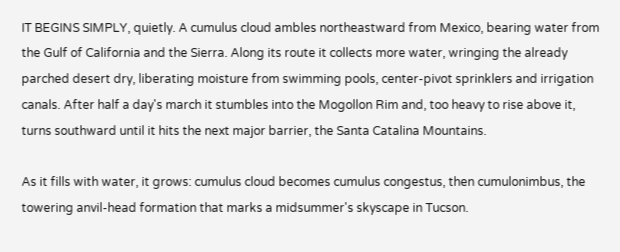IT BEGINS SIMPLY, quietly. A cumulus cloud ambles northeastward from Mexico, bearing water from the Gulf of California and the Sierra. Along its route it collects more water, wringing the already parched desert dry, liberating moisture from swimming pools, center-pivot sprinklers and irrigation canals. After half a day's march it stumbles into the Mogollon Rim and, too heavy to rise above it, turns southward until it hits the next major barrier, the Santa Catalina Mountains.

As it fills with water, it grows: cumulus cloud becomes cumulus congestus, then cumulonimbus, the towering anvil-head formation that marks a midsummer's skyscape in Tucson.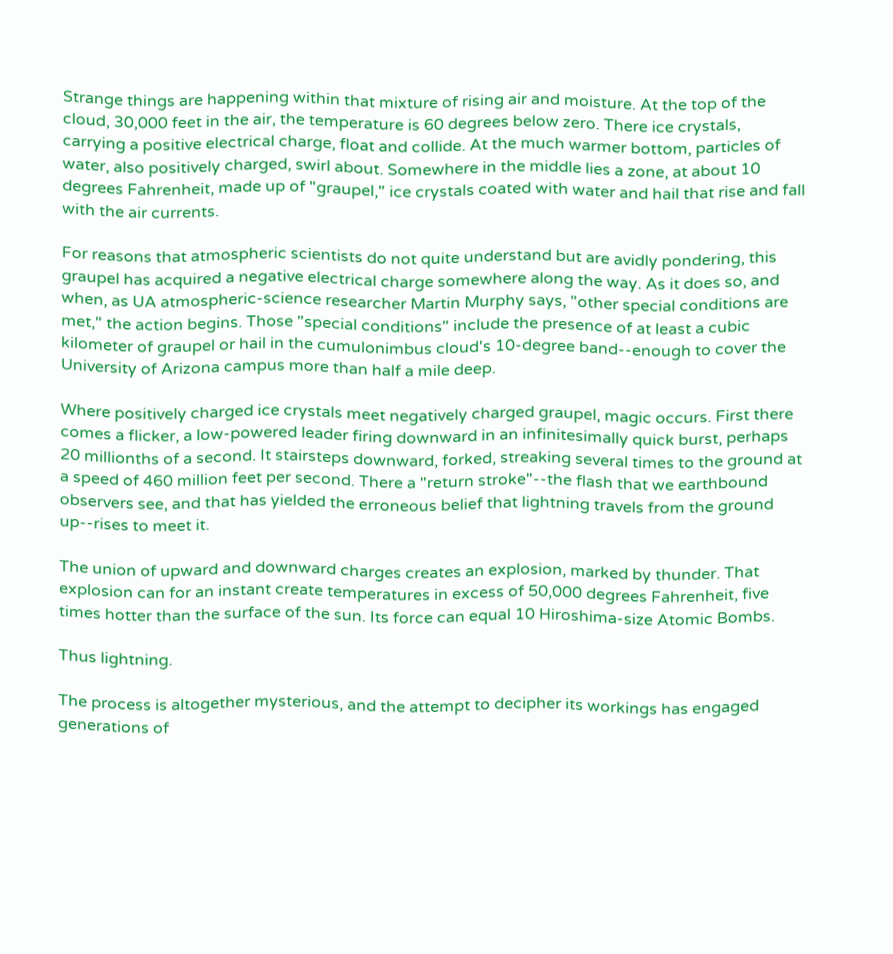Strange things are happening within that mixture of rising air and moisture. At the top of the cloud, 30,000 feet in the air, the temperature is 60 degrees below zero. There ice crystals, carrying a positive electrical charge, float and collide. At the much warmer bottom, particles of water, also positively charged, swirl about. Somewhere in the middle lies a zone, at about 10 degrees Fahrenheit, made up of "graupel," ice crystals coated with water and hail that rise and fall with the air currents.

For reasons that atmospheric scientists do not quite understand but are avidly pondering, this graupel has acquired a negative electrical charge somewhere along the way. As it does so, and when, as UA atmospheric-science researcher Martin Murphy says, "other special conditions are met," the action begins. Those "special conditions" include the presence of at least a cubic kilometer of graupel or hail in the cumulonimbus cloud's 10-degree band--enough to cover the University of Arizona campus more than half a mile deep.

Where positively charged ice crystals meet negatively charged graupel, magic occurs. First there comes a flicker, a low-powered leader firing downward in an infinitesimally quick burst, perhaps 20 millionths of a second. It stairsteps downward, forked, streaking several times to the ground at a speed of 460 million feet per second. There a "return stroke"--the flash that we earthbound observers see, and that has yielded the erroneous belief that lightning travels from the ground up--rises to meet it.

The union of upward and downward charges creates an explosion, marked by thunder. That explosion can for an instant create temperatures in excess of 50,000 degrees Fahrenheit, five times hotter than the surface of the sun. Its force can equal 10 Hiroshima-size Atomic Bombs.

Thus lightning.

The process is altogether mysterious, and the attempt to decipher its workings has engaged generations of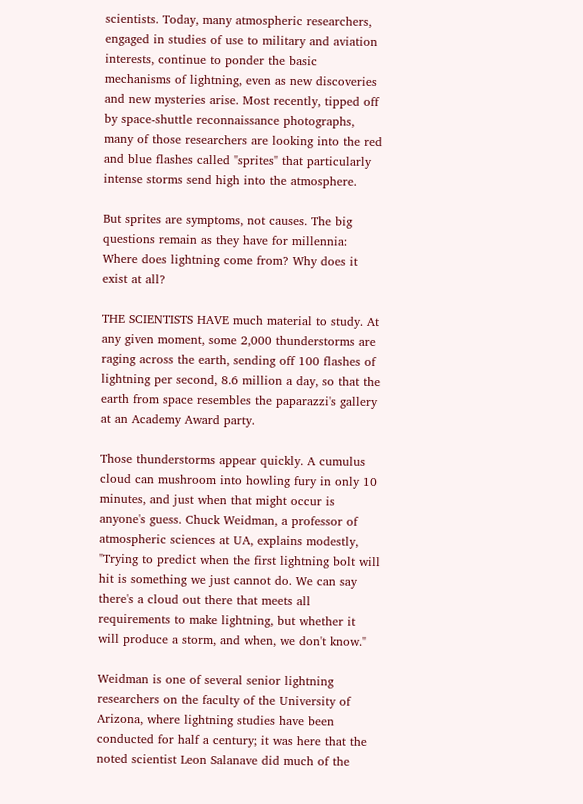scientists. Today, many atmospheric researchers, engaged in studies of use to military and aviation interests, continue to ponder the basic mechanisms of lightning, even as new discoveries and new mysteries arise. Most recently, tipped off by space-shuttle reconnaissance photographs, many of those researchers are looking into the red and blue flashes called "sprites" that particularly intense storms send high into the atmosphere.

But sprites are symptoms, not causes. The big questions remain as they have for millennia: Where does lightning come from? Why does it exist at all?

THE SCIENTISTS HAVE much material to study. At any given moment, some 2,000 thunderstorms are raging across the earth, sending off 100 flashes of lightning per second, 8.6 million a day, so that the earth from space resembles the paparazzi's gallery at an Academy Award party.

Those thunderstorms appear quickly. A cumulus cloud can mushroom into howling fury in only 10 minutes, and just when that might occur is anyone's guess. Chuck Weidman, a professor of atmospheric sciences at UA, explains modestly, "Trying to predict when the first lightning bolt will hit is something we just cannot do. We can say there's a cloud out there that meets all requirements to make lightning, but whether it will produce a storm, and when, we don't know."

Weidman is one of several senior lightning researchers on the faculty of the University of Arizona, where lightning studies have been conducted for half a century; it was here that the noted scientist Leon Salanave did much of the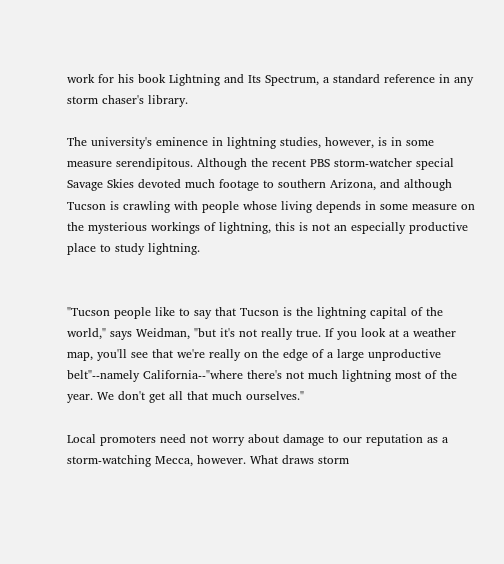work for his book Lightning and Its Spectrum, a standard reference in any storm chaser's library.

The university's eminence in lightning studies, however, is in some measure serendipitous. Although the recent PBS storm-watcher special Savage Skies devoted much footage to southern Arizona, and although Tucson is crawling with people whose living depends in some measure on the mysterious workings of lightning, this is not an especially productive place to study lightning.


"Tucson people like to say that Tucson is the lightning capital of the world," says Weidman, "but it's not really true. If you look at a weather map, you'll see that we're really on the edge of a large unproductive belt"--namely California--"where there's not much lightning most of the year. We don't get all that much ourselves."

Local promoters need not worry about damage to our reputation as a storm-watching Mecca, however. What draws storm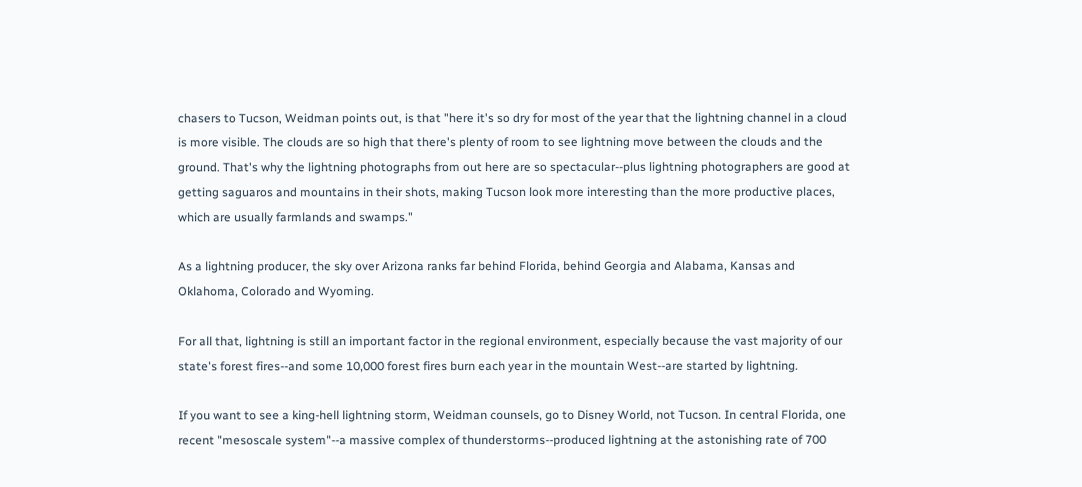chasers to Tucson, Weidman points out, is that "here it's so dry for most of the year that the lightning channel in a cloud is more visible. The clouds are so high that there's plenty of room to see lightning move between the clouds and the ground. That's why the lightning photographs from out here are so spectacular--plus lightning photographers are good at getting saguaros and mountains in their shots, making Tucson look more interesting than the more productive places, which are usually farmlands and swamps."

As a lightning producer, the sky over Arizona ranks far behind Florida, behind Georgia and Alabama, Kansas and Oklahoma, Colorado and Wyoming.

For all that, lightning is still an important factor in the regional environment, especially because the vast majority of our state's forest fires--and some 10,000 forest fires burn each year in the mountain West--are started by lightning.

If you want to see a king-hell lightning storm, Weidman counsels, go to Disney World, not Tucson. In central Florida, one recent "mesoscale system"--a massive complex of thunderstorms--produced lightning at the astonishing rate of 700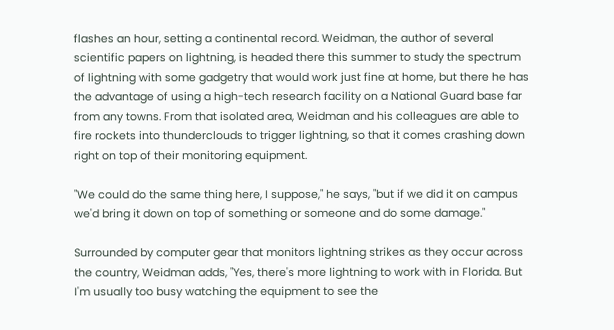flashes an hour, setting a continental record. Weidman, the author of several scientific papers on lightning, is headed there this summer to study the spectrum of lightning with some gadgetry that would work just fine at home, but there he has the advantage of using a high-tech research facility on a National Guard base far from any towns. From that isolated area, Weidman and his colleagues are able to fire rockets into thunderclouds to trigger lightning, so that it comes crashing down right on top of their monitoring equipment.

"We could do the same thing here, I suppose," he says, "but if we did it on campus we'd bring it down on top of something or someone and do some damage."

Surrounded by computer gear that monitors lightning strikes as they occur across the country, Weidman adds, "Yes, there's more lightning to work with in Florida. But I'm usually too busy watching the equipment to see the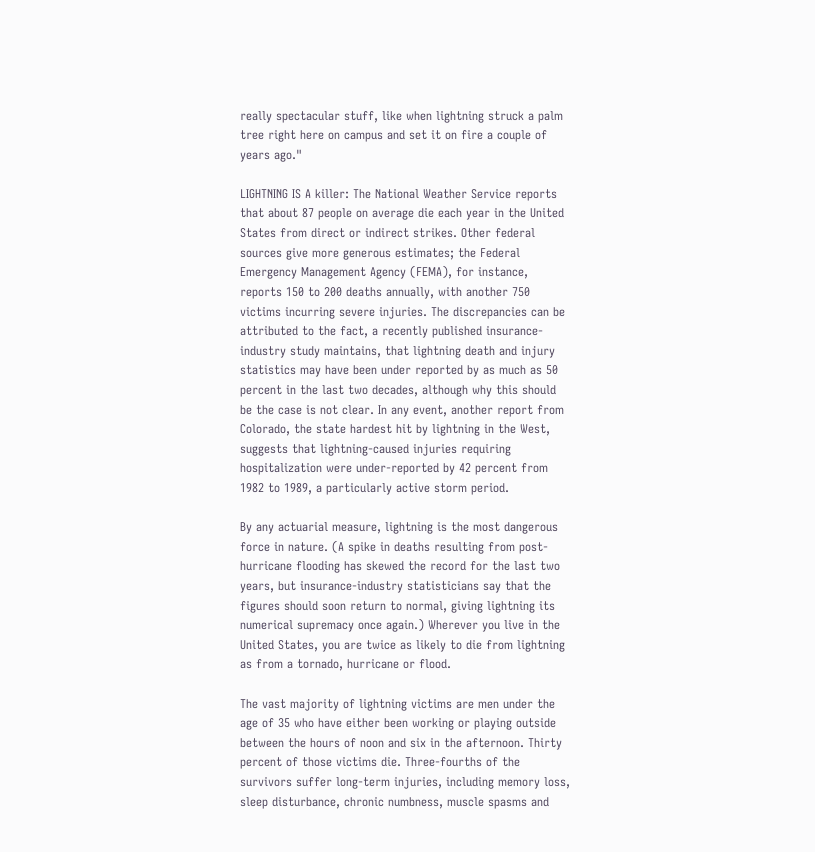really spectacular stuff, like when lightning struck a palm tree right here on campus and set it on fire a couple of years ago."

LIGHTNING IS A killer: The National Weather Service reports that about 87 people on average die each year in the United States from direct or indirect strikes. Other federal sources give more generous estimates; the Federal Emergency Management Agency (FEMA), for instance, reports 150 to 200 deaths annually, with another 750 victims incurring severe injuries. The discrepancies can be attributed to the fact, a recently published insurance-industry study maintains, that lightning death and injury statistics may have been under reported by as much as 50 percent in the last two decades, although why this should be the case is not clear. In any event, another report from Colorado, the state hardest hit by lightning in the West, suggests that lightning-caused injuries requiring hospitalization were under-reported by 42 percent from 1982 to 1989, a particularly active storm period.

By any actuarial measure, lightning is the most dangerous force in nature. (A spike in deaths resulting from post-hurricane flooding has skewed the record for the last two years, but insurance-industry statisticians say that the figures should soon return to normal, giving lightning its numerical supremacy once again.) Wherever you live in the United States, you are twice as likely to die from lightning as from a tornado, hurricane or flood.

The vast majority of lightning victims are men under the age of 35 who have either been working or playing outside between the hours of noon and six in the afternoon. Thirty percent of those victims die. Three-fourths of the survivors suffer long-term injuries, including memory loss, sleep disturbance, chronic numbness, muscle spasms and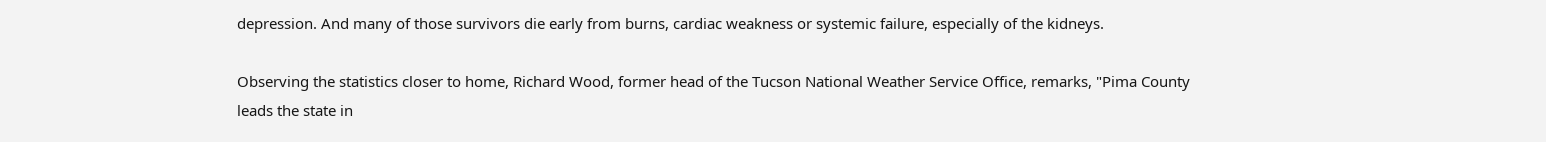depression. And many of those survivors die early from burns, cardiac weakness or systemic failure, especially of the kidneys.

Observing the statistics closer to home, Richard Wood, former head of the Tucson National Weather Service Office, remarks, "Pima County leads the state in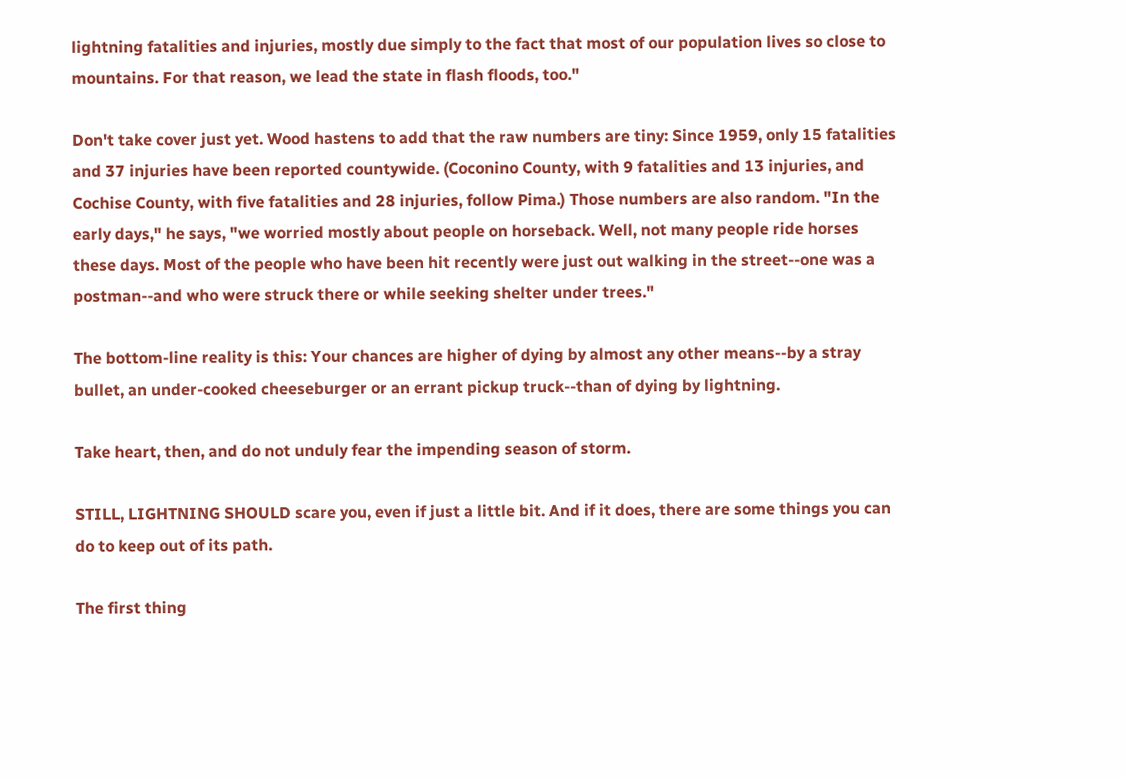lightning fatalities and injuries, mostly due simply to the fact that most of our population lives so close to mountains. For that reason, we lead the state in flash floods, too."

Don't take cover just yet. Wood hastens to add that the raw numbers are tiny: Since 1959, only 15 fatalities and 37 injuries have been reported countywide. (Coconino County, with 9 fatalities and 13 injuries, and Cochise County, with five fatalities and 28 injuries, follow Pima.) Those numbers are also random. "In the early days," he says, "we worried mostly about people on horseback. Well, not many people ride horses these days. Most of the people who have been hit recently were just out walking in the street--one was a postman--and who were struck there or while seeking shelter under trees."

The bottom-line reality is this: Your chances are higher of dying by almost any other means--by a stray bullet, an under-cooked cheeseburger or an errant pickup truck--than of dying by lightning.

Take heart, then, and do not unduly fear the impending season of storm.

STILL, LIGHTNING SHOULD scare you, even if just a little bit. And if it does, there are some things you can do to keep out of its path.

The first thing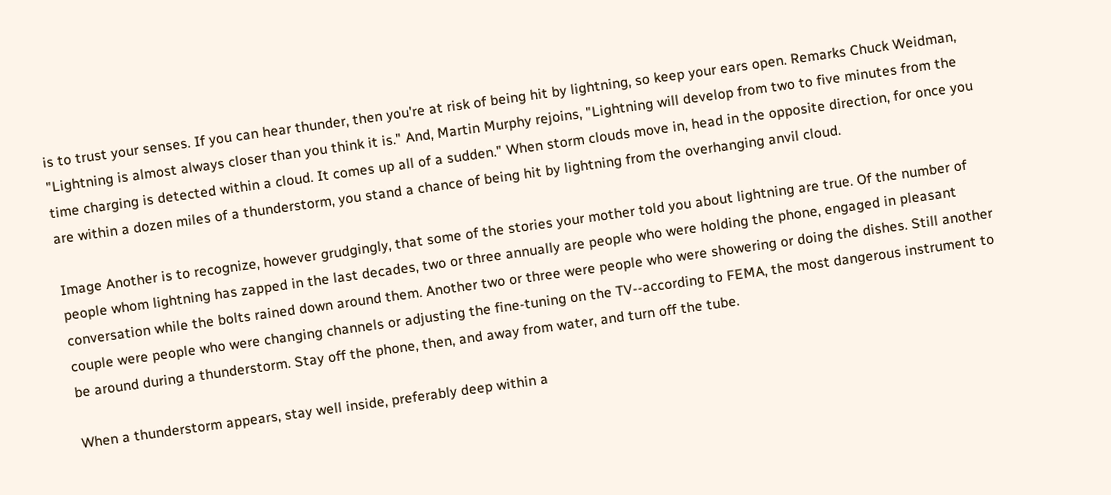is to trust your senses. If you can hear thunder, then you're at risk of being hit by lightning, so keep your ears open. Remarks Chuck Weidman, "Lightning is almost always closer than you think it is." And, Martin Murphy rejoins, "Lightning will develop from two to five minutes from the time charging is detected within a cloud. It comes up all of a sudden." When storm clouds move in, head in the opposite direction, for once you are within a dozen miles of a thunderstorm, you stand a chance of being hit by lightning from the overhanging anvil cloud.

Image Another is to recognize, however grudgingly, that some of the stories your mother told you about lightning are true. Of the number of people whom lightning has zapped in the last decades, two or three annually are people who were holding the phone, engaged in pleasant conversation while the bolts rained down around them. Another two or three were people who were showering or doing the dishes. Still another couple were people who were changing channels or adjusting the fine-tuning on the TV--according to FEMA, the most dangerous instrument to be around during a thunderstorm. Stay off the phone, then, and away from water, and turn off the tube.

When a thunderstorm appears, stay well inside, preferably deep within a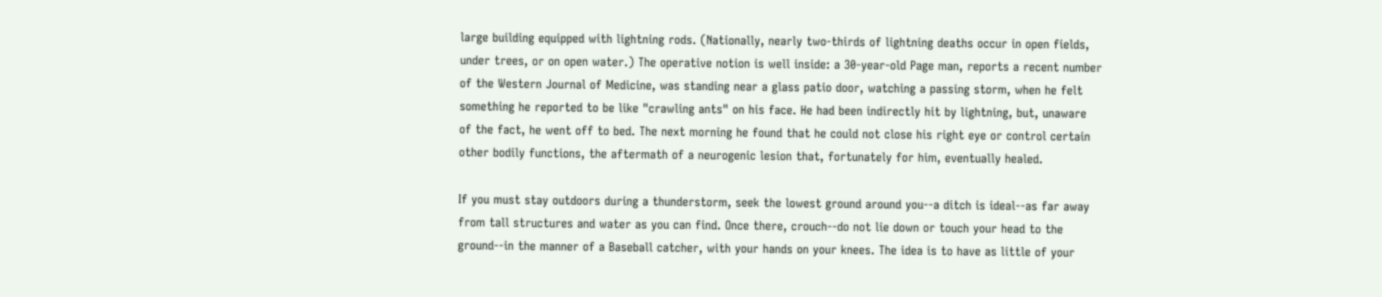large building equipped with lightning rods. (Nationally, nearly two-thirds of lightning deaths occur in open fields, under trees, or on open water.) The operative notion is well inside: a 30-year-old Page man, reports a recent number of the Western Journal of Medicine, was standing near a glass patio door, watching a passing storm, when he felt something he reported to be like "crawling ants" on his face. He had been indirectly hit by lightning, but, unaware of the fact, he went off to bed. The next morning he found that he could not close his right eye or control certain other bodily functions, the aftermath of a neurogenic lesion that, fortunately for him, eventually healed.

If you must stay outdoors during a thunderstorm, seek the lowest ground around you--a ditch is ideal--as far away from tall structures and water as you can find. Once there, crouch--do not lie down or touch your head to the ground--in the manner of a Baseball catcher, with your hands on your knees. The idea is to have as little of your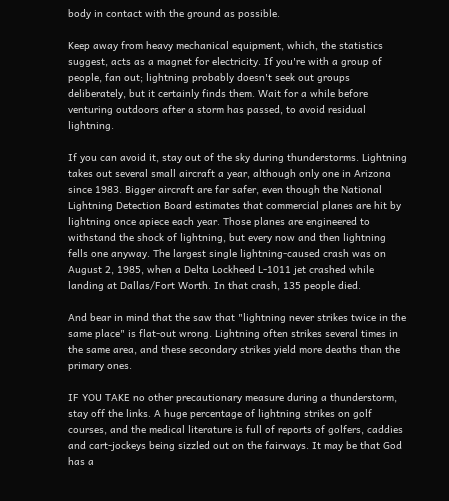body in contact with the ground as possible.

Keep away from heavy mechanical equipment, which, the statistics suggest, acts as a magnet for electricity. If you're with a group of people, fan out; lightning probably doesn't seek out groups deliberately, but it certainly finds them. Wait for a while before venturing outdoors after a storm has passed, to avoid residual lightning.

If you can avoid it, stay out of the sky during thunderstorms. Lightning takes out several small aircraft a year, although only one in Arizona since 1983. Bigger aircraft are far safer, even though the National Lightning Detection Board estimates that commercial planes are hit by lightning once apiece each year. Those planes are engineered to withstand the shock of lightning, but every now and then lightning fells one anyway. The largest single lightning-caused crash was on August 2, 1985, when a Delta Lockheed L-1011 jet crashed while landing at Dallas/Fort Worth. In that crash, 135 people died.

And bear in mind that the saw that "lightning never strikes twice in the same place" is flat-out wrong. Lightning often strikes several times in the same area, and these secondary strikes yield more deaths than the primary ones.

IF YOU TAKE no other precautionary measure during a thunderstorm, stay off the links. A huge percentage of lightning strikes on golf courses, and the medical literature is full of reports of golfers, caddies and cart-jockeys being sizzled out on the fairways. It may be that God has a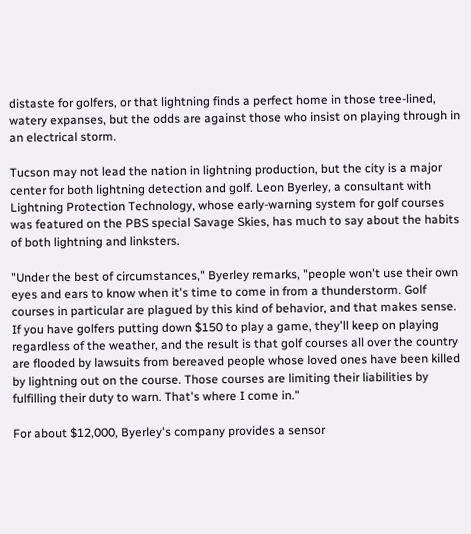distaste for golfers, or that lightning finds a perfect home in those tree-lined, watery expanses, but the odds are against those who insist on playing through in an electrical storm.

Tucson may not lead the nation in lightning production, but the city is a major center for both lightning detection and golf. Leon Byerley, a consultant with Lightning Protection Technology, whose early-warning system for golf courses was featured on the PBS special Savage Skies, has much to say about the habits of both lightning and linksters.

"Under the best of circumstances," Byerley remarks, "people won't use their own eyes and ears to know when it's time to come in from a thunderstorm. Golf courses in particular are plagued by this kind of behavior, and that makes sense. If you have golfers putting down $150 to play a game, they'll keep on playing regardless of the weather, and the result is that golf courses all over the country are flooded by lawsuits from bereaved people whose loved ones have been killed by lightning out on the course. Those courses are limiting their liabilities by fulfilling their duty to warn. That's where I come in."

For about $12,000, Byerley's company provides a sensor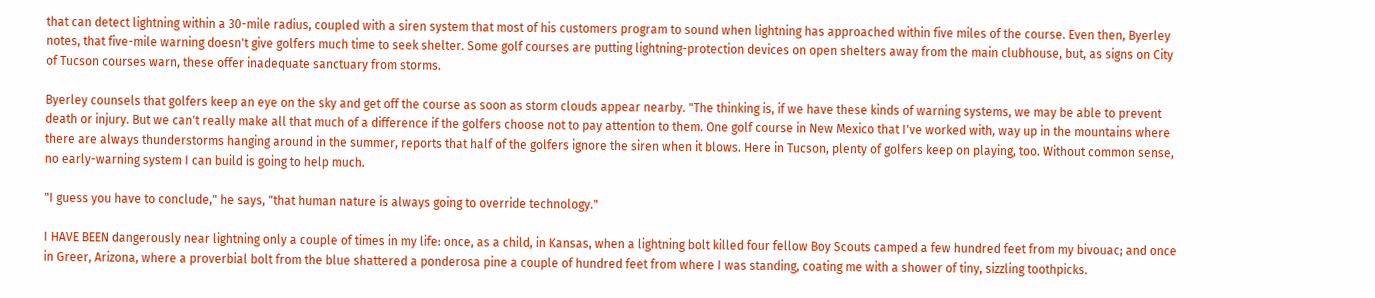that can detect lightning within a 30-mile radius, coupled with a siren system that most of his customers program to sound when lightning has approached within five miles of the course. Even then, Byerley notes, that five-mile warning doesn't give golfers much time to seek shelter. Some golf courses are putting lightning-protection devices on open shelters away from the main clubhouse, but, as signs on City of Tucson courses warn, these offer inadequate sanctuary from storms.

Byerley counsels that golfers keep an eye on the sky and get off the course as soon as storm clouds appear nearby. "The thinking is, if we have these kinds of warning systems, we may be able to prevent death or injury. But we can't really make all that much of a difference if the golfers choose not to pay attention to them. One golf course in New Mexico that I've worked with, way up in the mountains where there are always thunderstorms hanging around in the summer, reports that half of the golfers ignore the siren when it blows. Here in Tucson, plenty of golfers keep on playing, too. Without common sense, no early-warning system I can build is going to help much.

"I guess you have to conclude," he says, "that human nature is always going to override technology."

I HAVE BEEN dangerously near lightning only a couple of times in my life: once, as a child, in Kansas, when a lightning bolt killed four fellow Boy Scouts camped a few hundred feet from my bivouac; and once in Greer, Arizona, where a proverbial bolt from the blue shattered a ponderosa pine a couple of hundred feet from where I was standing, coating me with a shower of tiny, sizzling toothpicks.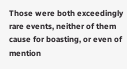Those were both exceedingly rare events, neither of them cause for boasting, or even of mention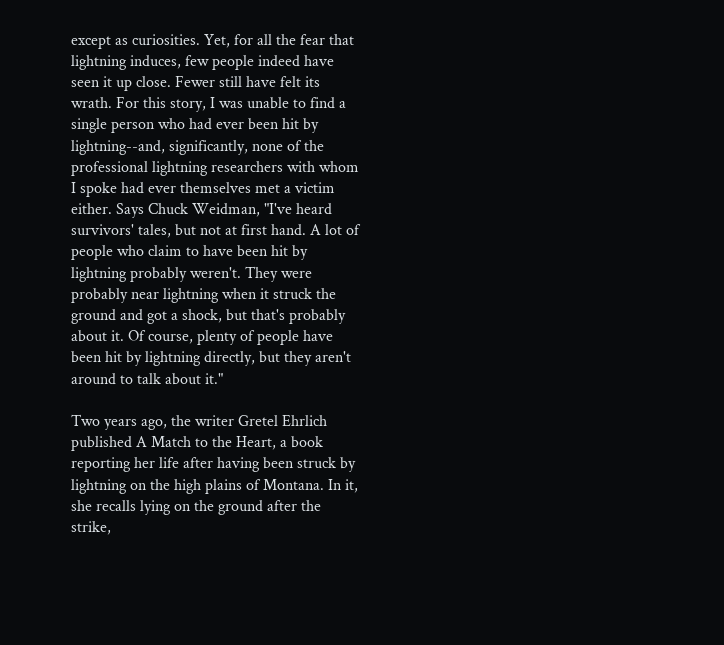except as curiosities. Yet, for all the fear that lightning induces, few people indeed have seen it up close. Fewer still have felt its wrath. For this story, I was unable to find a single person who had ever been hit by lightning--and, significantly, none of the professional lightning researchers with whom I spoke had ever themselves met a victim either. Says Chuck Weidman, "I've heard survivors' tales, but not at first hand. A lot of people who claim to have been hit by lightning probably weren't. They were probably near lightning when it struck the ground and got a shock, but that's probably about it. Of course, plenty of people have been hit by lightning directly, but they aren't around to talk about it."

Two years ago, the writer Gretel Ehrlich published A Match to the Heart, a book reporting her life after having been struck by lightning on the high plains of Montana. In it, she recalls lying on the ground after the strike,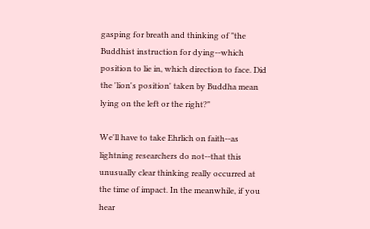gasping for breath and thinking of "the Buddhist instruction for dying--which position to lie in, which direction to face. Did the 'lion's position' taken by Buddha mean lying on the left or the right?"

We'll have to take Ehrlich on faith--as lightning researchers do not--that this unusually clear thinking really occurred at the time of impact. In the meanwhile, if you hear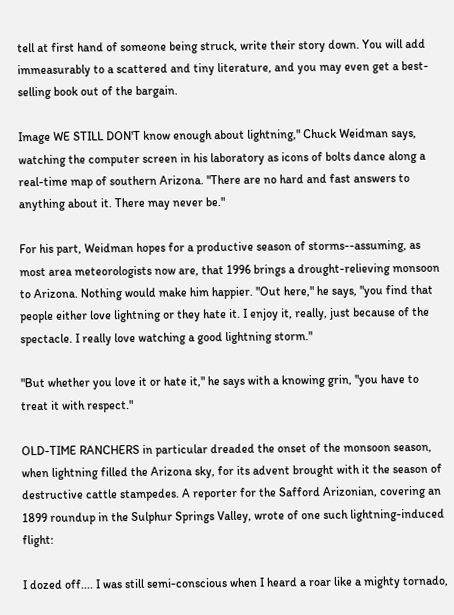tell at first hand of someone being struck, write their story down. You will add immeasurably to a scattered and tiny literature, and you may even get a best-selling book out of the bargain.

Image WE STILL DON'T know enough about lightning," Chuck Weidman says, watching the computer screen in his laboratory as icons of bolts dance along a real-time map of southern Arizona. "There are no hard and fast answers to anything about it. There may never be."

For his part, Weidman hopes for a productive season of storms--assuming, as most area meteorologists now are, that 1996 brings a drought-relieving monsoon to Arizona. Nothing would make him happier. "Out here," he says, "you find that people either love lightning or they hate it. I enjoy it, really, just because of the spectacle. I really love watching a good lightning storm."

"But whether you love it or hate it," he says with a knowing grin, "you have to treat it with respect."

OLD-TIME RANCHERS in particular dreaded the onset of the monsoon season, when lightning filled the Arizona sky, for its advent brought with it the season of destructive cattle stampedes. A reporter for the Safford Arizonian, covering an 1899 roundup in the Sulphur Springs Valley, wrote of one such lightning-induced flight:

I dozed off.... I was still semi-conscious when I heard a roar like a mighty tornado,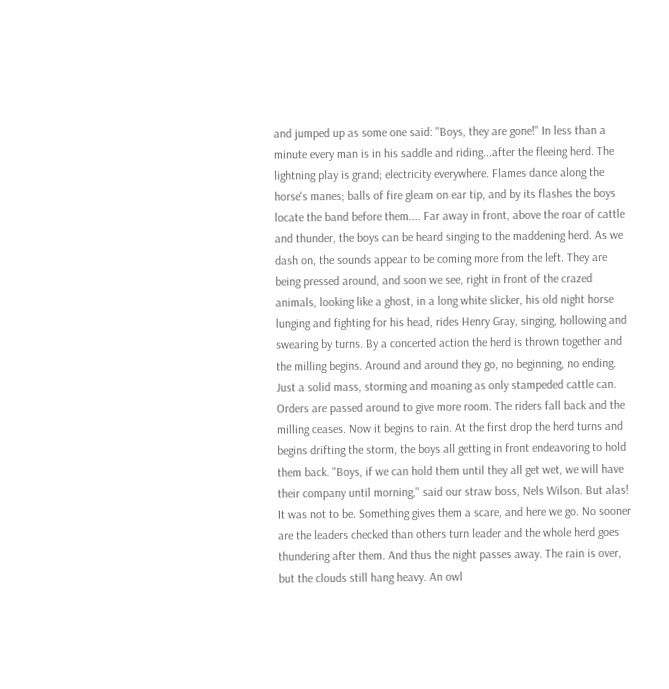and jumped up as some one said: "Boys, they are gone!" In less than a minute every man is in his saddle and riding...after the fleeing herd. The lightning play is grand; electricity everywhere. Flames dance along the horse's manes; balls of fire gleam on ear tip, and by its flashes the boys locate the band before them.... Far away in front, above the roar of cattle and thunder, the boys can be heard singing to the maddening herd. As we dash on, the sounds appear to be coming more from the left. They are being pressed around, and soon we see, right in front of the crazed animals, looking like a ghost, in a long white slicker, his old night horse lunging and fighting for his head, rides Henry Gray, singing, hollowing and swearing by turns. By a concerted action the herd is thrown together and the milling begins. Around and around they go, no beginning, no ending. Just a solid mass, storming and moaning as only stampeded cattle can. Orders are passed around to give more room. The riders fall back and the milling ceases. Now it begins to rain. At the first drop the herd turns and begins drifting the storm, the boys all getting in front endeavoring to hold them back. "Boys, if we can hold them until they all get wet, we will have their company until morning," said our straw boss, Nels Wilson. But alas! It was not to be. Something gives them a scare, and here we go. No sooner are the leaders checked than others turn leader and the whole herd goes thundering after them. And thus the night passes away. The rain is over, but the clouds still hang heavy. An owl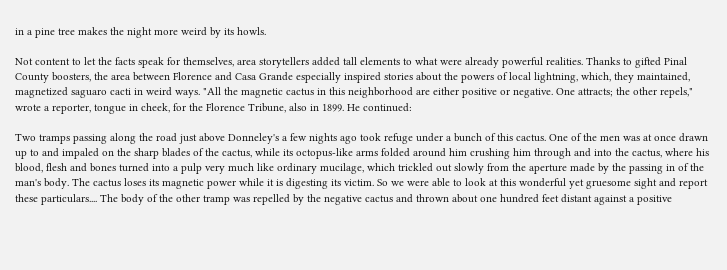in a pine tree makes the night more weird by its howls.

Not content to let the facts speak for themselves, area storytellers added tall elements to what were already powerful realities. Thanks to gifted Pinal County boosters, the area between Florence and Casa Grande especially inspired stories about the powers of local lightning, which, they maintained, magnetized saguaro cacti in weird ways. "All the magnetic cactus in this neighborhood are either positive or negative. One attracts; the other repels," wrote a reporter, tongue in cheek, for the Florence Tribune, also in 1899. He continued:

Two tramps passing along the road just above Donneley's a few nights ago took refuge under a bunch of this cactus. One of the men was at once drawn up to and impaled on the sharp blades of the cactus, while its octopus-like arms folded around him crushing him through and into the cactus, where his blood, flesh and bones turned into a pulp very much like ordinary mucilage, which trickled out slowly from the aperture made by the passing in of the man's body. The cactus loses its magnetic power while it is digesting its victim. So we were able to look at this wonderful yet gruesome sight and report these particulars.... The body of the other tramp was repelled by the negative cactus and thrown about one hundred feet distant against a positive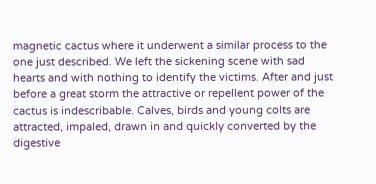magnetic cactus where it underwent a similar process to the one just described. We left the sickening scene with sad hearts and with nothing to identify the victims. After and just before a great storm the attractive or repellent power of the cactus is indescribable. Calves, birds and young colts are attracted, impaled, drawn in and quickly converted by the digestive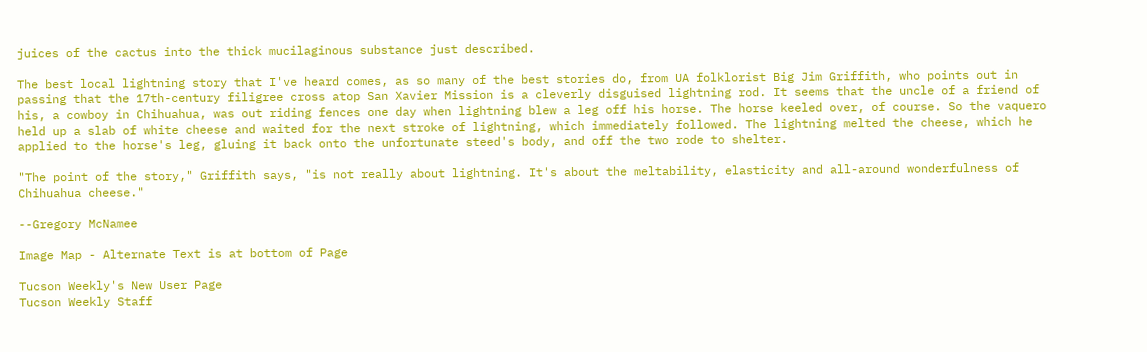juices of the cactus into the thick mucilaginous substance just described.

The best local lightning story that I've heard comes, as so many of the best stories do, from UA folklorist Big Jim Griffith, who points out in passing that the 17th-century filigree cross atop San Xavier Mission is a cleverly disguised lightning rod. It seems that the uncle of a friend of his, a cowboy in Chihuahua, was out riding fences one day when lightning blew a leg off his horse. The horse keeled over, of course. So the vaquero held up a slab of white cheese and waited for the next stroke of lightning, which immediately followed. The lightning melted the cheese, which he applied to the horse's leg, gluing it back onto the unfortunate steed's body, and off the two rode to shelter.

"The point of the story," Griffith says, "is not really about lightning. It's about the meltability, elasticity and all-around wonderfulness of Chihuahua cheese."

--Gregory McNamee

Image Map - Alternate Text is at bottom of Page

Tucson Weekly's New User Page
Tucson Weekly Staff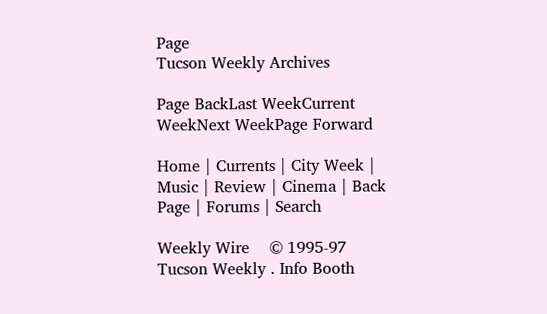Page
Tucson Weekly Archives

Page BackLast WeekCurrent WeekNext WeekPage Forward

Home | Currents | City Week | Music | Review | Cinema | Back Page | Forums | Search

Weekly Wire    © 1995-97 Tucson Weekly . Info Booth